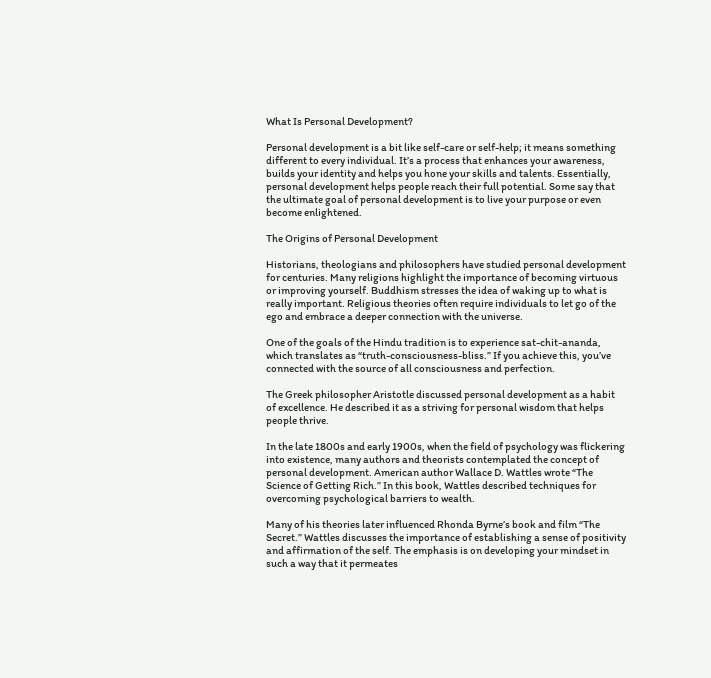What Is Personal Development?

Personal development is a bit like self-care or self-help; it means something different to every individual. It’s a process that enhances your awareness, builds your identity and helps you hone your skills and talents. Essentially, personal development helps people reach their full potential. Some say that the ultimate goal of personal development is to live your purpose or even become enlightened.

The Origins of Personal Development

Historians, theologians and philosophers have studied personal development for centuries. Many religions highlight the importance of becoming virtuous or improving yourself. Buddhism stresses the idea of waking up to what is really important. Religious theories often require individuals to let go of the ego and embrace a deeper connection with the universe.

One of the goals of the Hindu tradition is to experience sat-chit-ananda, which translates as “truth-consciousness-bliss.” If you achieve this, you’ve connected with the source of all consciousness and perfection.

The Greek philosopher Aristotle discussed personal development as a habit of excellence. He described it as a striving for personal wisdom that helps people thrive.

In the late 1800s and early 1900s, when the field of psychology was flickering into existence, many authors and theorists contemplated the concept of personal development. American author Wallace D. Wattles wrote “The Science of Getting Rich.” In this book, Wattles described techniques for overcoming psychological barriers to wealth.

Many of his theories later influenced Rhonda Byrne’s book and film “The Secret.” Wattles discusses the importance of establishing a sense of positivity and affirmation of the self. The emphasis is on developing your mindset in such a way that it permeates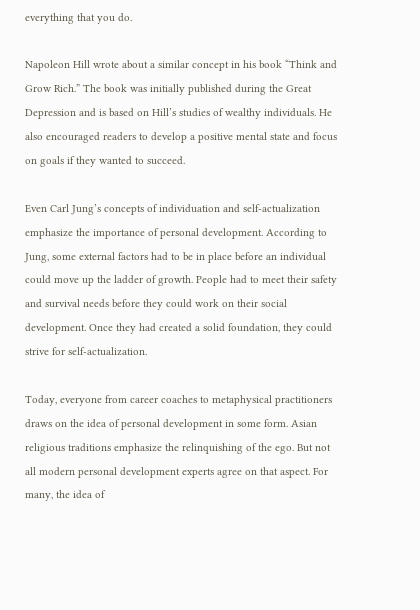everything that you do.

Napoleon Hill wrote about a similar concept in his book “Think and Grow Rich.” The book was initially published during the Great Depression and is based on Hill’s studies of wealthy individuals. He also encouraged readers to develop a positive mental state and focus on goals if they wanted to succeed.

Even Carl Jung’s concepts of individuation and self-actualization emphasize the importance of personal development. According to Jung, some external factors had to be in place before an individual could move up the ladder of growth. People had to meet their safety and survival needs before they could work on their social development. Once they had created a solid foundation, they could strive for self-actualization.

Today, everyone from career coaches to metaphysical practitioners draws on the idea of personal development in some form. Asian religious traditions emphasize the relinquishing of the ego. But not all modern personal development experts agree on that aspect. For many, the idea of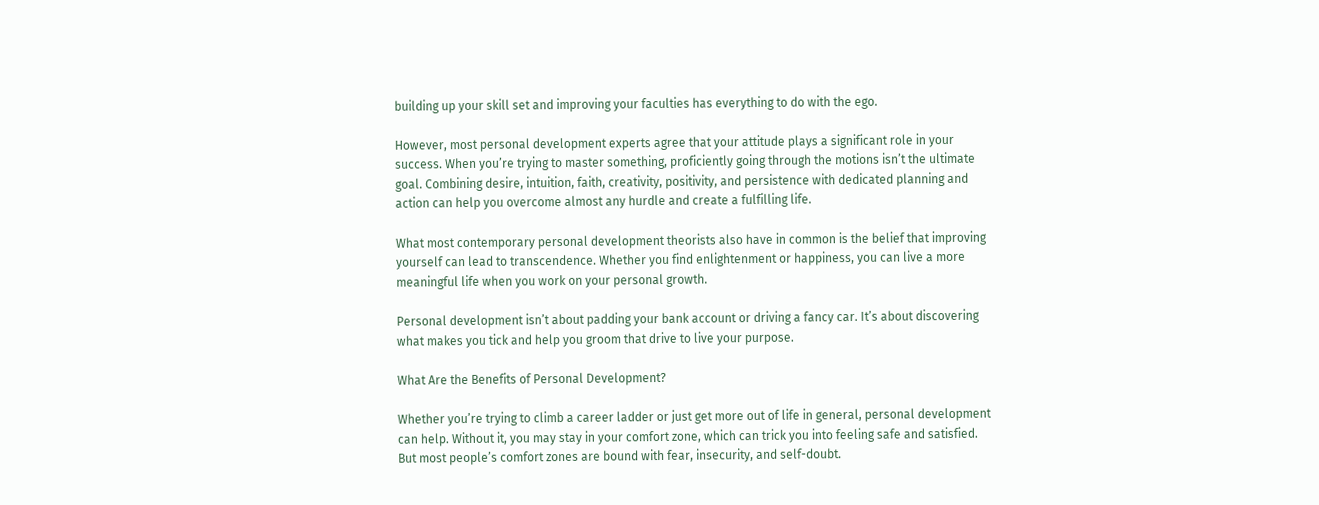building up your skill set and improving your faculties has everything to do with the ego.

However, most personal development experts agree that your attitude plays a significant role in your success. When you’re trying to master something, proficiently going through the motions isn’t the ultimate goal. Combining desire, intuition, faith, creativity, positivity, and persistence with dedicated planning and action can help you overcome almost any hurdle and create a fulfilling life.

What most contemporary personal development theorists also have in common is the belief that improving yourself can lead to transcendence. Whether you find enlightenment or happiness, you can live a more meaningful life when you work on your personal growth.

Personal development isn’t about padding your bank account or driving a fancy car. It’s about discovering what makes you tick and help you groom that drive to live your purpose.

What Are the Benefits of Personal Development?

Whether you’re trying to climb a career ladder or just get more out of life in general, personal development can help. Without it, you may stay in your comfort zone, which can trick you into feeling safe and satisfied. But most people’s comfort zones are bound with fear, insecurity, and self-doubt.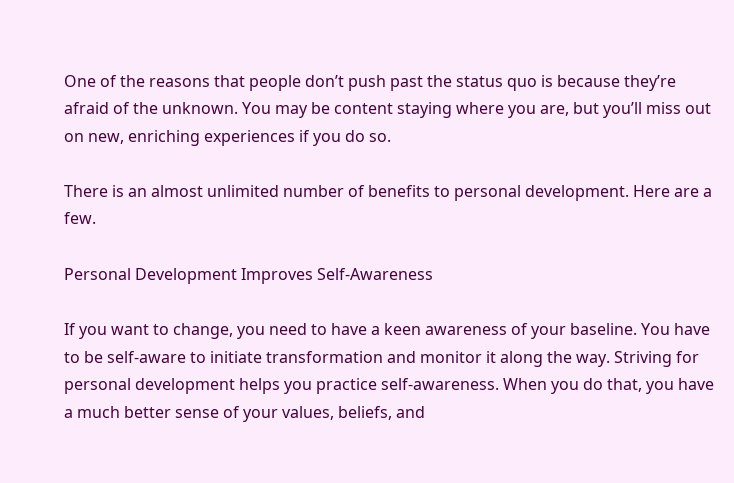One of the reasons that people don’t push past the status quo is because they’re afraid of the unknown. You may be content staying where you are, but you’ll miss out on new, enriching experiences if you do so.

There is an almost unlimited number of benefits to personal development. Here are a few.

Personal Development Improves Self-Awareness

If you want to change, you need to have a keen awareness of your baseline. You have to be self-aware to initiate transformation and monitor it along the way. Striving for personal development helps you practice self-awareness. When you do that, you have a much better sense of your values, beliefs, and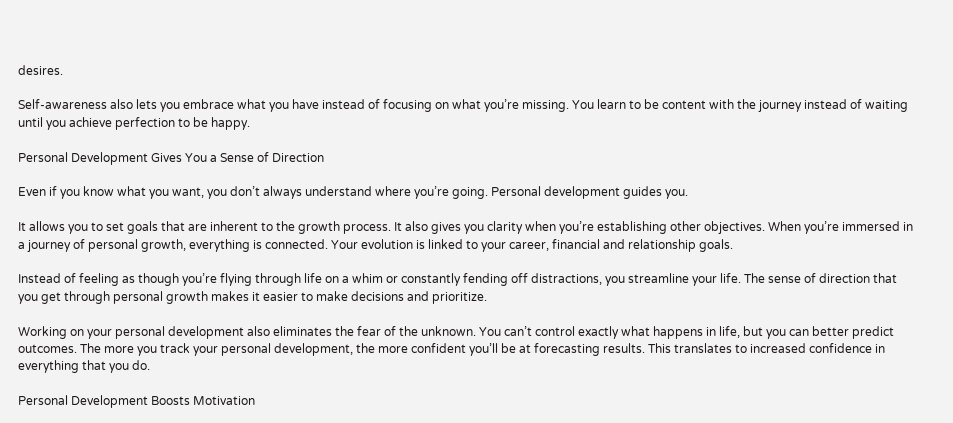desires.

Self-awareness also lets you embrace what you have instead of focusing on what you’re missing. You learn to be content with the journey instead of waiting until you achieve perfection to be happy.

Personal Development Gives You a Sense of Direction

Even if you know what you want, you don’t always understand where you’re going. Personal development guides you.

It allows you to set goals that are inherent to the growth process. It also gives you clarity when you’re establishing other objectives. When you’re immersed in a journey of personal growth, everything is connected. Your evolution is linked to your career, financial and relationship goals.

Instead of feeling as though you’re flying through life on a whim or constantly fending off distractions, you streamline your life. The sense of direction that you get through personal growth makes it easier to make decisions and prioritize.

Working on your personal development also eliminates the fear of the unknown. You can’t control exactly what happens in life, but you can better predict outcomes. The more you track your personal development, the more confident you’ll be at forecasting results. This translates to increased confidence in everything that you do.

Personal Development Boosts Motivation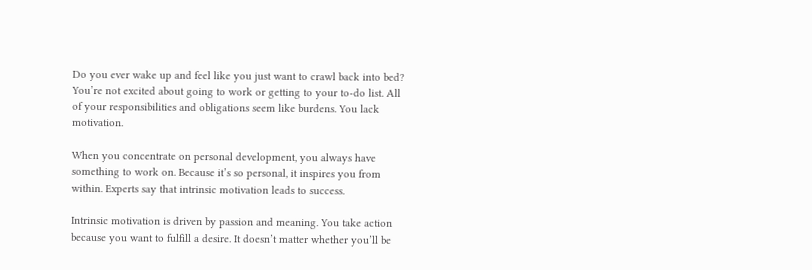Do you ever wake up and feel like you just want to crawl back into bed? You’re not excited about going to work or getting to your to-do list. All of your responsibilities and obligations seem like burdens. You lack motivation.

When you concentrate on personal development, you always have something to work on. Because it’s so personal, it inspires you from within. Experts say that intrinsic motivation leads to success.

Intrinsic motivation is driven by passion and meaning. You take action because you want to fulfill a desire. It doesn’t matter whether you’ll be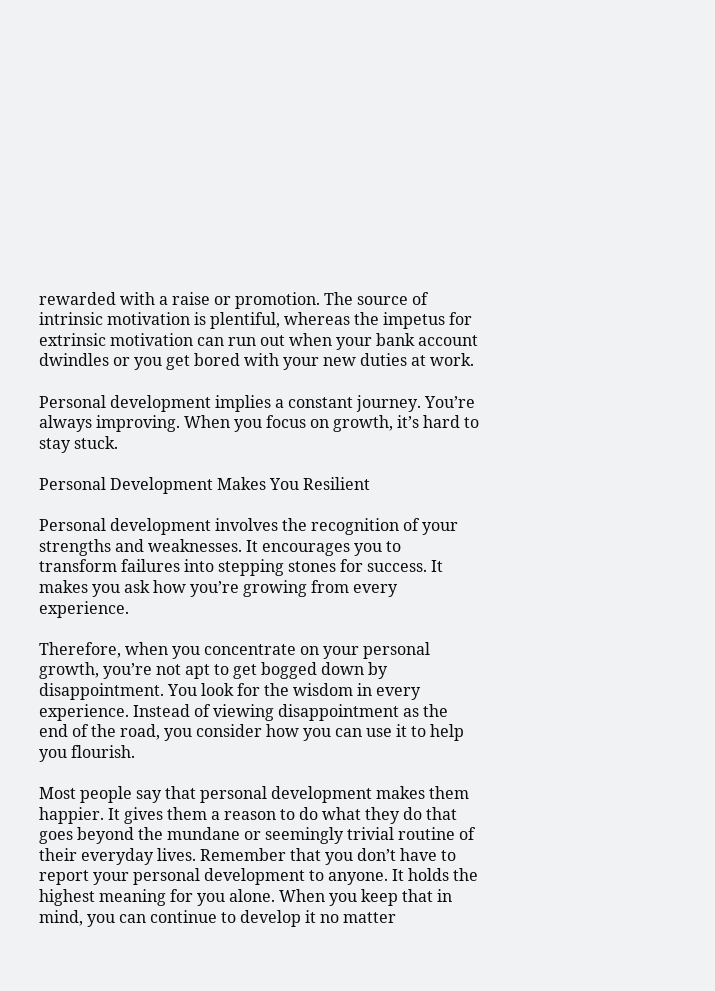rewarded with a raise or promotion. The source of intrinsic motivation is plentiful, whereas the impetus for extrinsic motivation can run out when your bank account dwindles or you get bored with your new duties at work.

Personal development implies a constant journey. You’re always improving. When you focus on growth, it’s hard to stay stuck.

Personal Development Makes You Resilient

Personal development involves the recognition of your strengths and weaknesses. It encourages you to transform failures into stepping stones for success. It makes you ask how you’re growing from every experience.

Therefore, when you concentrate on your personal growth, you’re not apt to get bogged down by disappointment. You look for the wisdom in every experience. Instead of viewing disappointment as the end of the road, you consider how you can use it to help you flourish.

Most people say that personal development makes them happier. It gives them a reason to do what they do that goes beyond the mundane or seemingly trivial routine of their everyday lives. Remember that you don’t have to report your personal development to anyone. It holds the highest meaning for you alone. When you keep that in mind, you can continue to develop it no matter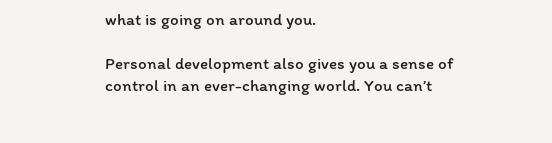what is going on around you.

Personal development also gives you a sense of control in an ever-changing world. You can’t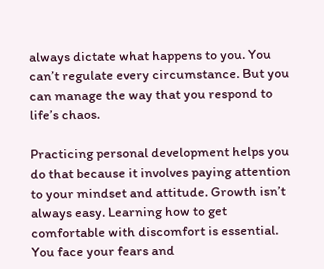always dictate what happens to you. You can’t regulate every circumstance. But you can manage the way that you respond to life’s chaos.

Practicing personal development helps you do that because it involves paying attention to your mindset and attitude. Growth isn’t always easy. Learning how to get comfortable with discomfort is essential. You face your fears and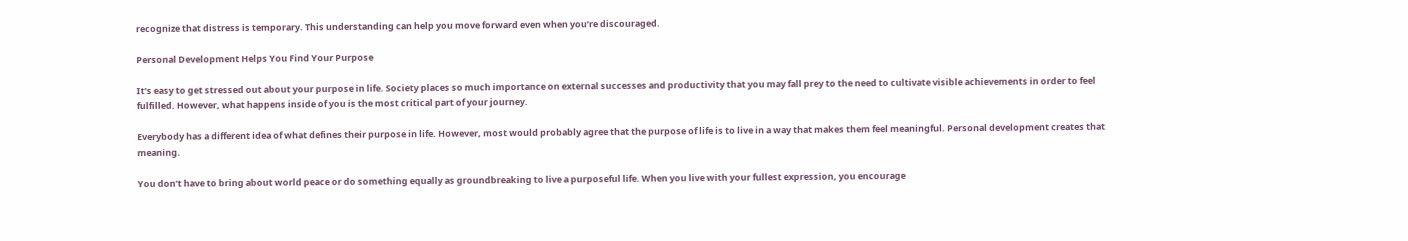recognize that distress is temporary. This understanding can help you move forward even when you’re discouraged.

Personal Development Helps You Find Your Purpose

It’s easy to get stressed out about your purpose in life. Society places so much importance on external successes and productivity that you may fall prey to the need to cultivate visible achievements in order to feel fulfilled. However, what happens inside of you is the most critical part of your journey.

Everybody has a different idea of what defines their purpose in life. However, most would probably agree that the purpose of life is to live in a way that makes them feel meaningful. Personal development creates that meaning.

You don’t have to bring about world peace or do something equally as groundbreaking to live a purposeful life. When you live with your fullest expression, you encourage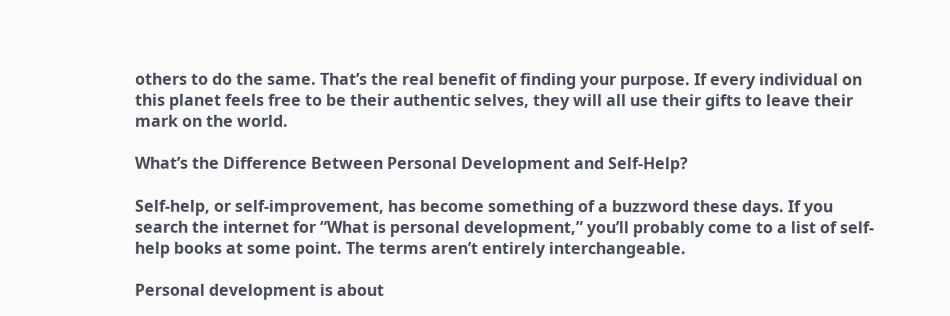others to do the same. That’s the real benefit of finding your purpose. If every individual on this planet feels free to be their authentic selves, they will all use their gifts to leave their mark on the world.

What’s the Difference Between Personal Development and Self-Help?

Self-help, or self-improvement, has become something of a buzzword these days. If you search the internet for “What is personal development,” you’ll probably come to a list of self-help books at some point. The terms aren’t entirely interchangeable.

Personal development is about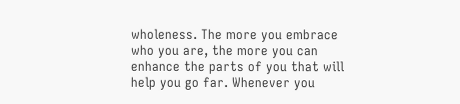wholeness. The more you embrace who you are, the more you can enhance the parts of you that will help you go far. Whenever you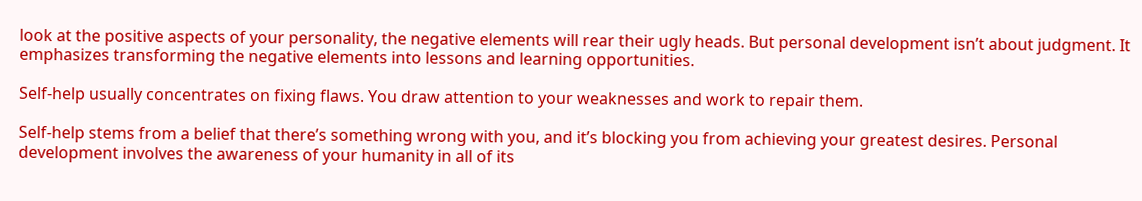look at the positive aspects of your personality, the negative elements will rear their ugly heads. But personal development isn’t about judgment. It emphasizes transforming the negative elements into lessons and learning opportunities.

Self-help usually concentrates on fixing flaws. You draw attention to your weaknesses and work to repair them.

Self-help stems from a belief that there’s something wrong with you, and it’s blocking you from achieving your greatest desires. Personal development involves the awareness of your humanity in all of its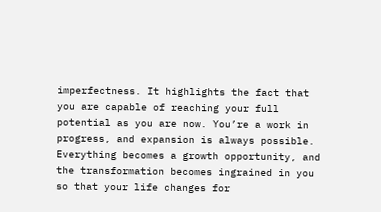imperfectness. It highlights the fact that you are capable of reaching your full potential as you are now. You’re a work in progress, and expansion is always possible. Everything becomes a growth opportunity, and the transformation becomes ingrained in you so that your life changes for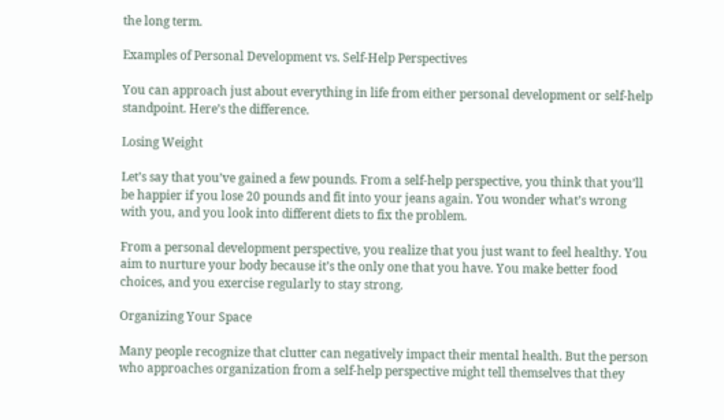the long term.

Examples of Personal Development vs. Self-Help Perspectives

You can approach just about everything in life from either personal development or self-help standpoint. Here’s the difference.

Losing Weight

Let’s say that you’ve gained a few pounds. From a self-help perspective, you think that you’ll be happier if you lose 20 pounds and fit into your jeans again. You wonder what’s wrong with you, and you look into different diets to fix the problem.

From a personal development perspective, you realize that you just want to feel healthy. You aim to nurture your body because it’s the only one that you have. You make better food choices, and you exercise regularly to stay strong.

Organizing Your Space

Many people recognize that clutter can negatively impact their mental health. But the person who approaches organization from a self-help perspective might tell themselves that they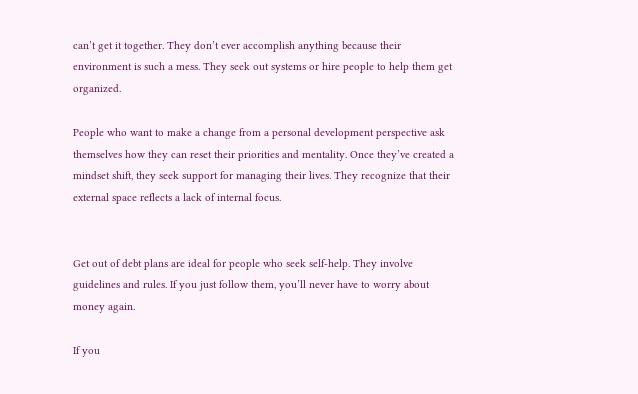can’t get it together. They don’t ever accomplish anything because their environment is such a mess. They seek out systems or hire people to help them get organized.

People who want to make a change from a personal development perspective ask themselves how they can reset their priorities and mentality. Once they’ve created a mindset shift, they seek support for managing their lives. They recognize that their external space reflects a lack of internal focus.


Get out of debt plans are ideal for people who seek self-help. They involve guidelines and rules. If you just follow them, you’ll never have to worry about money again.

If you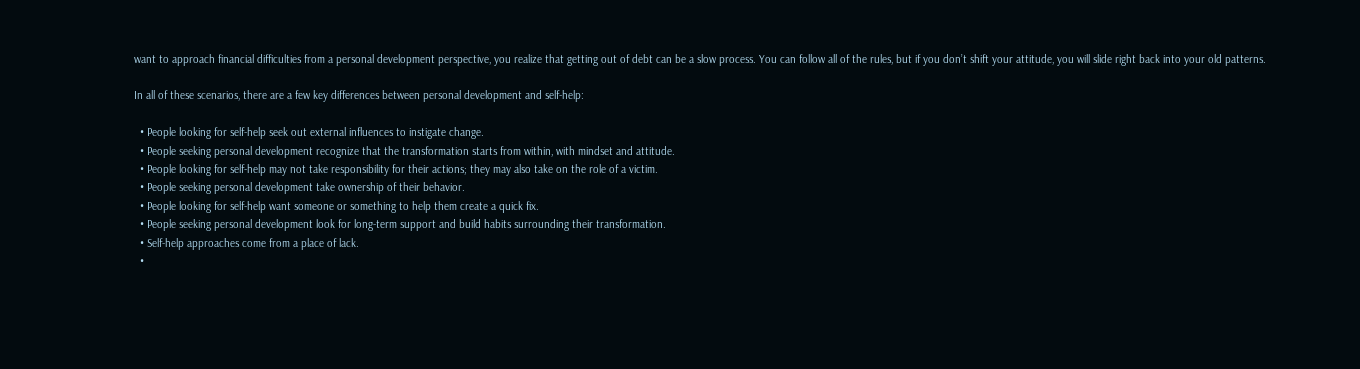want to approach financial difficulties from a personal development perspective, you realize that getting out of debt can be a slow process. You can follow all of the rules, but if you don’t shift your attitude, you will slide right back into your old patterns.

In all of these scenarios, there are a few key differences between personal development and self-help:

  • People looking for self-help seek out external influences to instigate change.
  • People seeking personal development recognize that the transformation starts from within, with mindset and attitude.
  • People looking for self-help may not take responsibility for their actions; they may also take on the role of a victim.
  • People seeking personal development take ownership of their behavior.
  • People looking for self-help want someone or something to help them create a quick fix.
  • People seeking personal development look for long-term support and build habits surrounding their transformation.
  • Self-help approaches come from a place of lack.
  •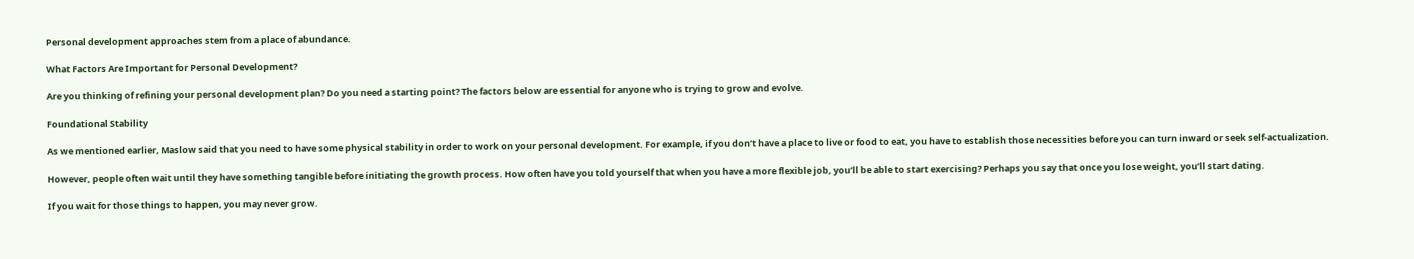Personal development approaches stem from a place of abundance.

What Factors Are Important for Personal Development?

Are you thinking of refining your personal development plan? Do you need a starting point? The factors below are essential for anyone who is trying to grow and evolve.

Foundational Stability

As we mentioned earlier, Maslow said that you need to have some physical stability in order to work on your personal development. For example, if you don’t have a place to live or food to eat, you have to establish those necessities before you can turn inward or seek self-actualization.

However, people often wait until they have something tangible before initiating the growth process. How often have you told yourself that when you have a more flexible job, you’ll be able to start exercising? Perhaps you say that once you lose weight, you’ll start dating.

If you wait for those things to happen, you may never grow.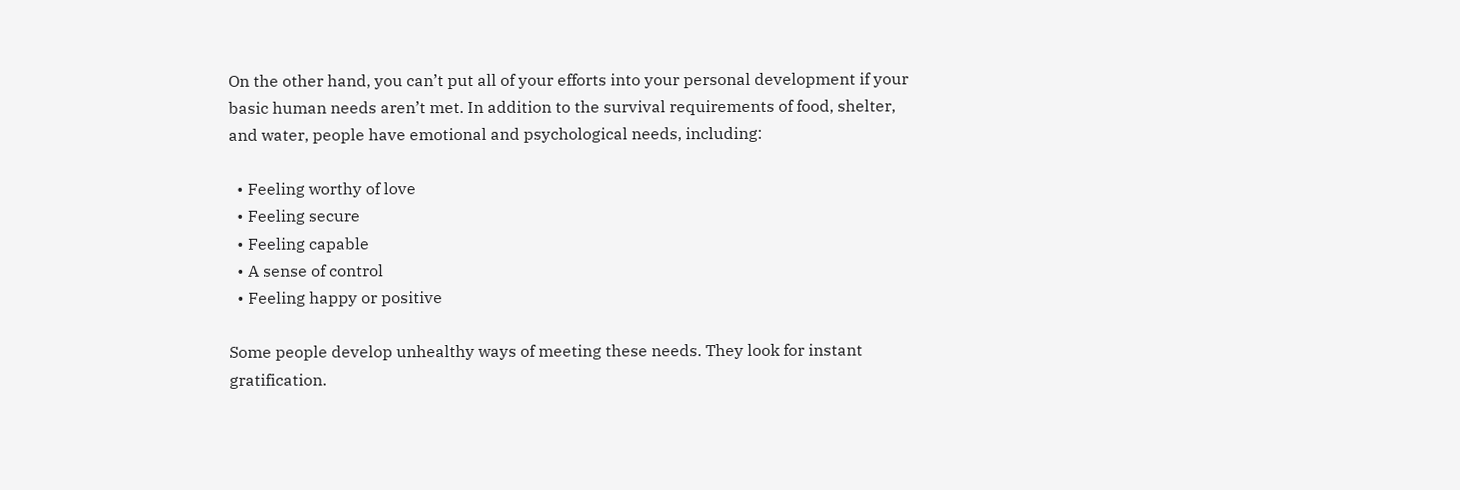On the other hand, you can’t put all of your efforts into your personal development if your basic human needs aren’t met. In addition to the survival requirements of food, shelter, and water, people have emotional and psychological needs, including:

  • Feeling worthy of love
  • Feeling secure
  • Feeling capable
  • A sense of control
  • Feeling happy or positive

Some people develop unhealthy ways of meeting these needs. They look for instant gratification.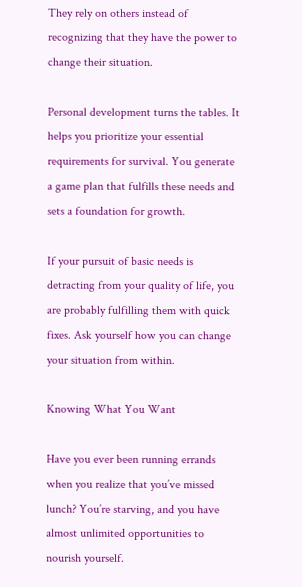They rely on others instead of recognizing that they have the power to change their situation.

Personal development turns the tables. It helps you prioritize your essential requirements for survival. You generate a game plan that fulfills these needs and sets a foundation for growth.

If your pursuit of basic needs is detracting from your quality of life, you are probably fulfilling them with quick fixes. Ask yourself how you can change your situation from within.

Knowing What You Want

Have you ever been running errands when you realize that you’ve missed lunch? You’re starving, and you have almost unlimited opportunities to nourish yourself.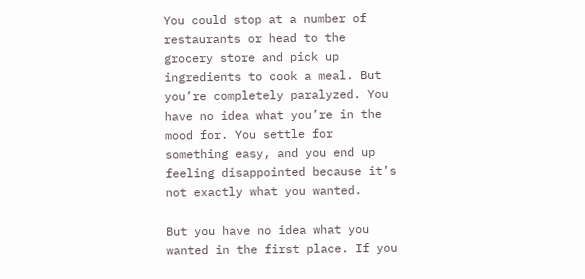You could stop at a number of restaurants or head to the grocery store and pick up ingredients to cook a meal. But you’re completely paralyzed. You have no idea what you’re in the mood for. You settle for something easy, and you end up feeling disappointed because it’s not exactly what you wanted.

But you have no idea what you wanted in the first place. If you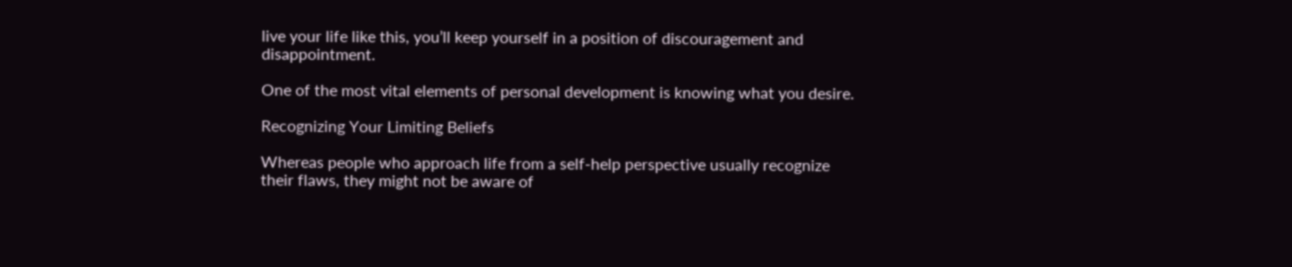live your life like this, you’ll keep yourself in a position of discouragement and disappointment.

One of the most vital elements of personal development is knowing what you desire.

Recognizing Your Limiting Beliefs

Whereas people who approach life from a self-help perspective usually recognize their flaws, they might not be aware of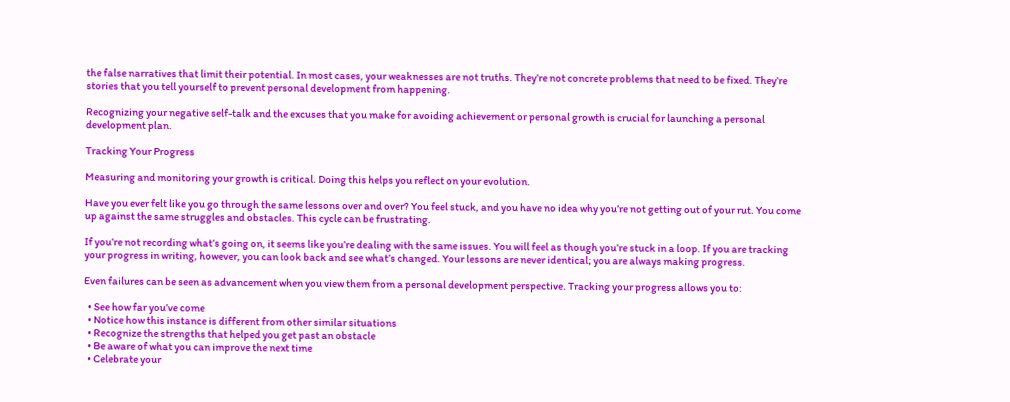the false narratives that limit their potential. In most cases, your weaknesses are not truths. They’re not concrete problems that need to be fixed. They’re stories that you tell yourself to prevent personal development from happening.

Recognizing your negative self-talk and the excuses that you make for avoiding achievement or personal growth is crucial for launching a personal development plan.

Tracking Your Progress

Measuring and monitoring your growth is critical. Doing this helps you reflect on your evolution.

Have you ever felt like you go through the same lessons over and over? You feel stuck, and you have no idea why you’re not getting out of your rut. You come up against the same struggles and obstacles. This cycle can be frustrating.

If you’re not recording what’s going on, it seems like you’re dealing with the same issues. You will feel as though you’re stuck in a loop. If you are tracking your progress in writing, however, you can look back and see what’s changed. Your lessons are never identical; you are always making progress.

Even failures can be seen as advancement when you view them from a personal development perspective. Tracking your progress allows you to:

  • See how far you’ve come
  • Notice how this instance is different from other similar situations
  • Recognize the strengths that helped you get past an obstacle
  • Be aware of what you can improve the next time
  • Celebrate your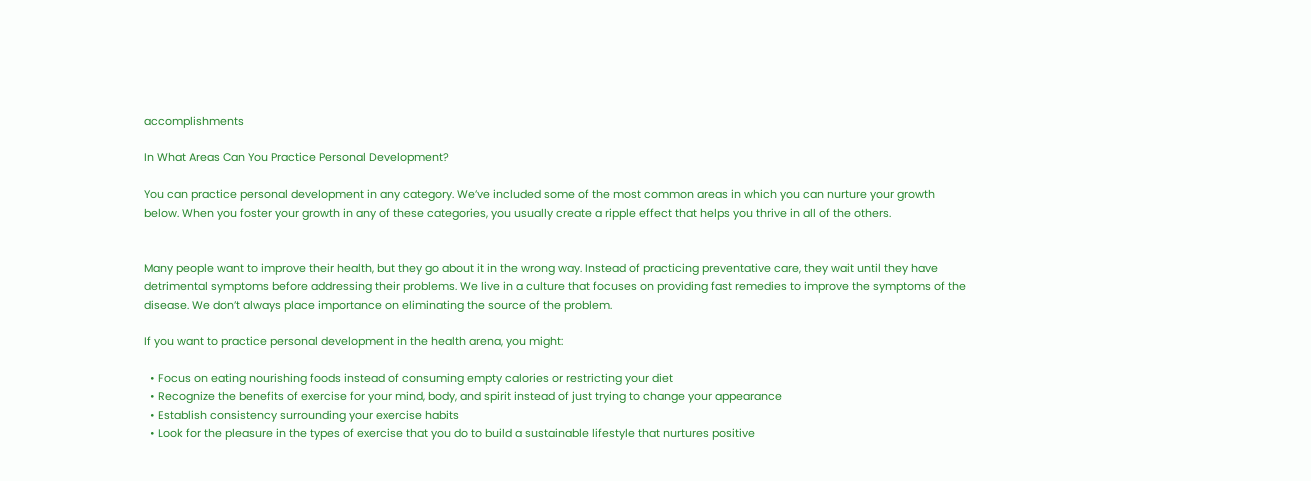accomplishments

In What Areas Can You Practice Personal Development?

You can practice personal development in any category. We’ve included some of the most common areas in which you can nurture your growth below. When you foster your growth in any of these categories, you usually create a ripple effect that helps you thrive in all of the others.


Many people want to improve their health, but they go about it in the wrong way. Instead of practicing preventative care, they wait until they have detrimental symptoms before addressing their problems. We live in a culture that focuses on providing fast remedies to improve the symptoms of the disease. We don’t always place importance on eliminating the source of the problem.

If you want to practice personal development in the health arena, you might:

  • Focus on eating nourishing foods instead of consuming empty calories or restricting your diet
  • Recognize the benefits of exercise for your mind, body, and spirit instead of just trying to change your appearance
  • Establish consistency surrounding your exercise habits
  • Look for the pleasure in the types of exercise that you do to build a sustainable lifestyle that nurtures positive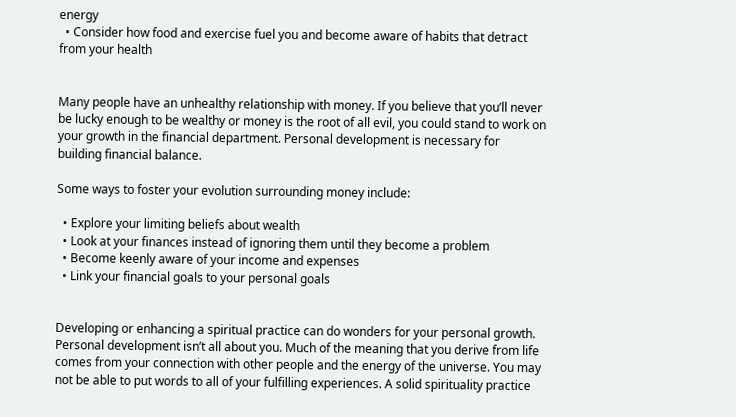energy
  • Consider how food and exercise fuel you and become aware of habits that detract from your health


Many people have an unhealthy relationship with money. If you believe that you’ll never be lucky enough to be wealthy or money is the root of all evil, you could stand to work on your growth in the financial department. Personal development is necessary for building financial balance.

Some ways to foster your evolution surrounding money include:

  • Explore your limiting beliefs about wealth
  • Look at your finances instead of ignoring them until they become a problem
  • Become keenly aware of your income and expenses
  • Link your financial goals to your personal goals


Developing or enhancing a spiritual practice can do wonders for your personal growth. Personal development isn’t all about you. Much of the meaning that you derive from life comes from your connection with other people and the energy of the universe. You may not be able to put words to all of your fulfilling experiences. A solid spirituality practice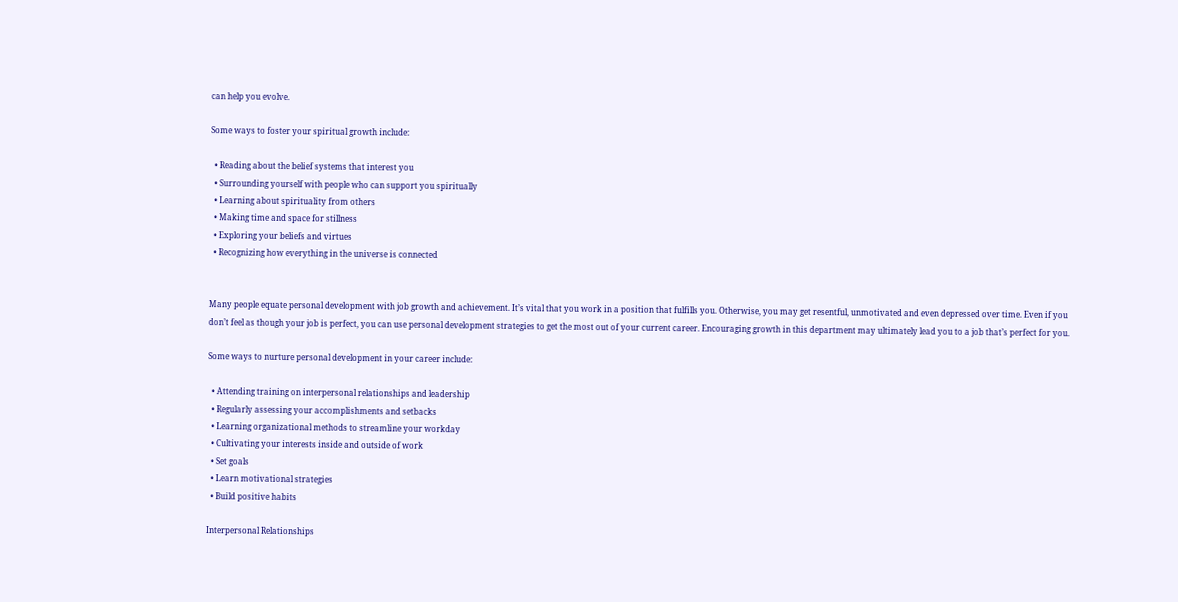can help you evolve.

Some ways to foster your spiritual growth include:

  • Reading about the belief systems that interest you
  • Surrounding yourself with people who can support you spiritually
  • Learning about spirituality from others
  • Making time and space for stillness
  • Exploring your beliefs and virtues
  • Recognizing how everything in the universe is connected


Many people equate personal development with job growth and achievement. It’s vital that you work in a position that fulfills you. Otherwise, you may get resentful, unmotivated and even depressed over time. Even if you don’t feel as though your job is perfect, you can use personal development strategies to get the most out of your current career. Encouraging growth in this department may ultimately lead you to a job that’s perfect for you.

Some ways to nurture personal development in your career include:

  • Attending training on interpersonal relationships and leadership
  • Regularly assessing your accomplishments and setbacks
  • Learning organizational methods to streamline your workday
  • Cultivating your interests inside and outside of work
  • Set goals
  • Learn motivational strategies
  • Build positive habits

Interpersonal Relationships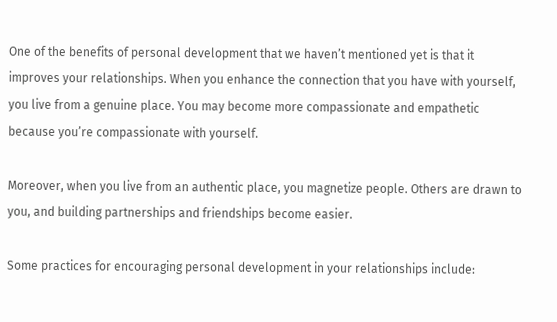One of the benefits of personal development that we haven’t mentioned yet is that it improves your relationships. When you enhance the connection that you have with yourself, you live from a genuine place. You may become more compassionate and empathetic because you’re compassionate with yourself.

Moreover, when you live from an authentic place, you magnetize people. Others are drawn to you, and building partnerships and friendships become easier.

Some practices for encouraging personal development in your relationships include: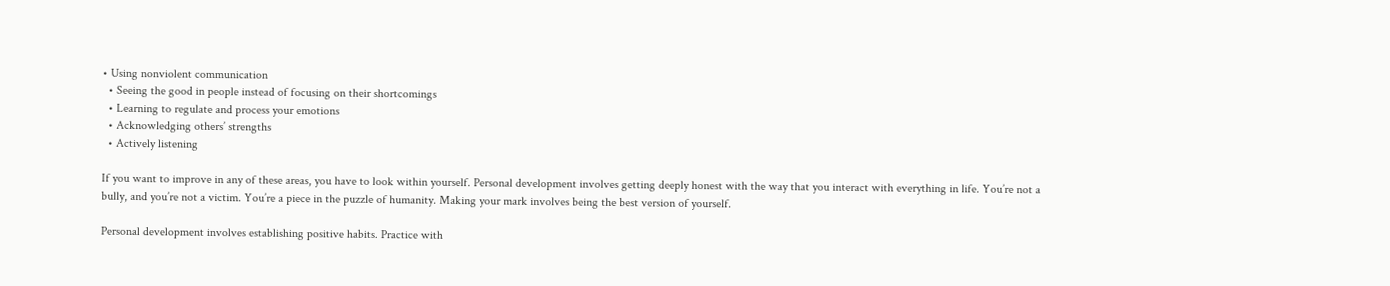• Using nonviolent communication
  • Seeing the good in people instead of focusing on their shortcomings
  • Learning to regulate and process your emotions
  • Acknowledging others’ strengths
  • Actively listening

If you want to improve in any of these areas, you have to look within yourself. Personal development involves getting deeply honest with the way that you interact with everything in life. You’re not a bully, and you’re not a victim. You’re a piece in the puzzle of humanity. Making your mark involves being the best version of yourself.

Personal development involves establishing positive habits. Practice with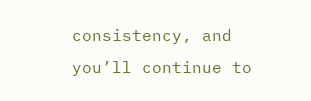consistency, and you’ll continue to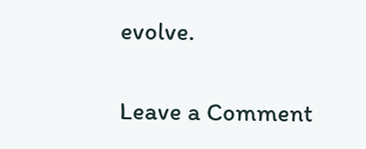evolve.

Leave a Comment